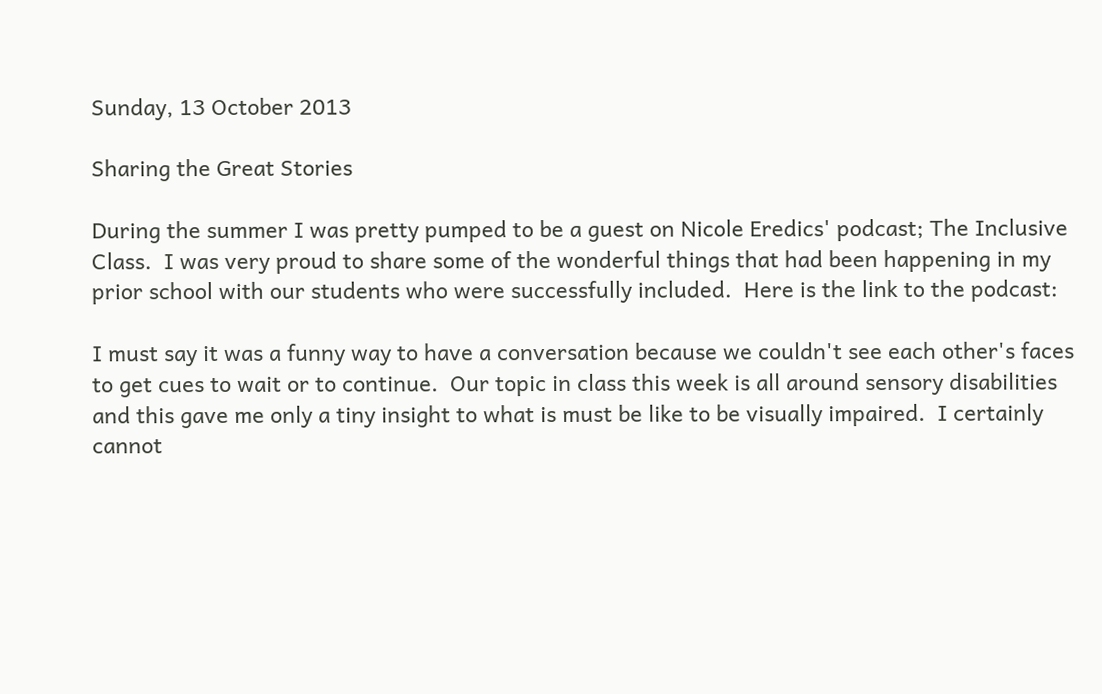Sunday, 13 October 2013

Sharing the Great Stories

During the summer I was pretty pumped to be a guest on Nicole Eredics' podcast; The Inclusive Class.  I was very proud to share some of the wonderful things that had been happening in my prior school with our students who were successfully included.  Here is the link to the podcast:

I must say it was a funny way to have a conversation because we couldn't see each other's faces to get cues to wait or to continue.  Our topic in class this week is all around sensory disabilities and this gave me only a tiny insight to what is must be like to be visually impaired.  I certainly cannot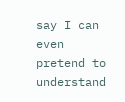say I can even pretend to understand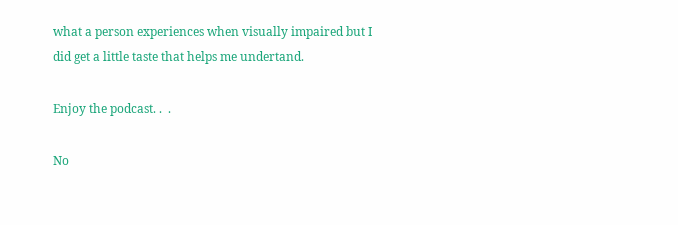what a person experiences when visually impaired but I did get a little taste that helps me undertand.

Enjoy the podcast. .  .

No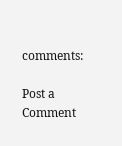comments:

Post a Comment